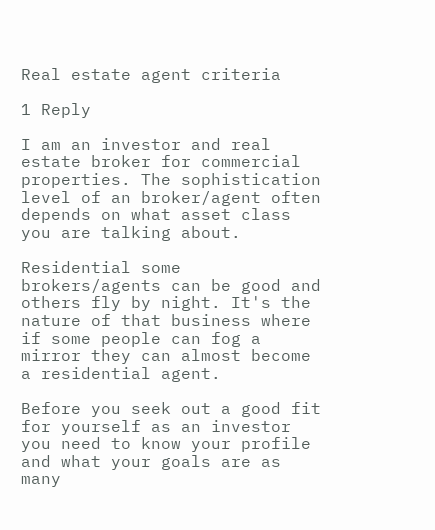Real estate agent criteria

1 Reply

I am an investor and real estate broker for commercial properties. The sophistication level of an broker/agent often depends on what asset class you are talking about.

Residential some brokers/agents can be good and others fly by night. It's the nature of that business where if some people can fog a mirror they can almost become a residential agent.

Before you seek out a good fit for yourself as an investor you need to know your profile and what your goals are as many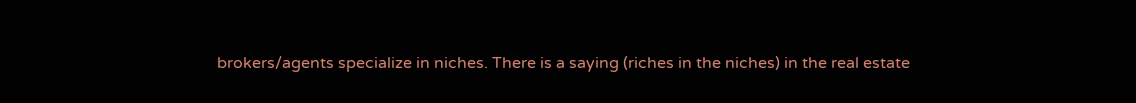brokers/agents specialize in niches. There is a saying (riches in the niches) in the real estate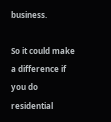business.

So it could make a difference if you do residential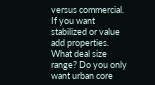versus commercial. If you want stabilized or value add properties. What deal size range? Do you only want urban core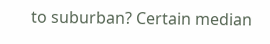to suburban? Certain median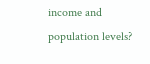income and population levels?